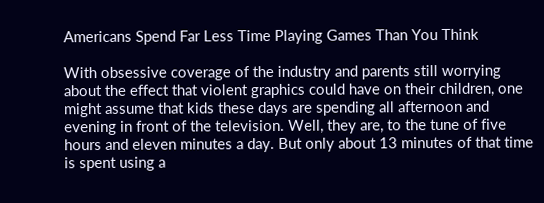Americans Spend Far Less Time Playing Games Than You Think

With obsessive coverage of the industry and parents still worrying about the effect that violent graphics could have on their children, one might assume that kids these days are spending all afternoon and evening in front of the television. Well, they are, to the tune of five hours and eleven minutes a day. But only about 13 minutes of that time is spent using a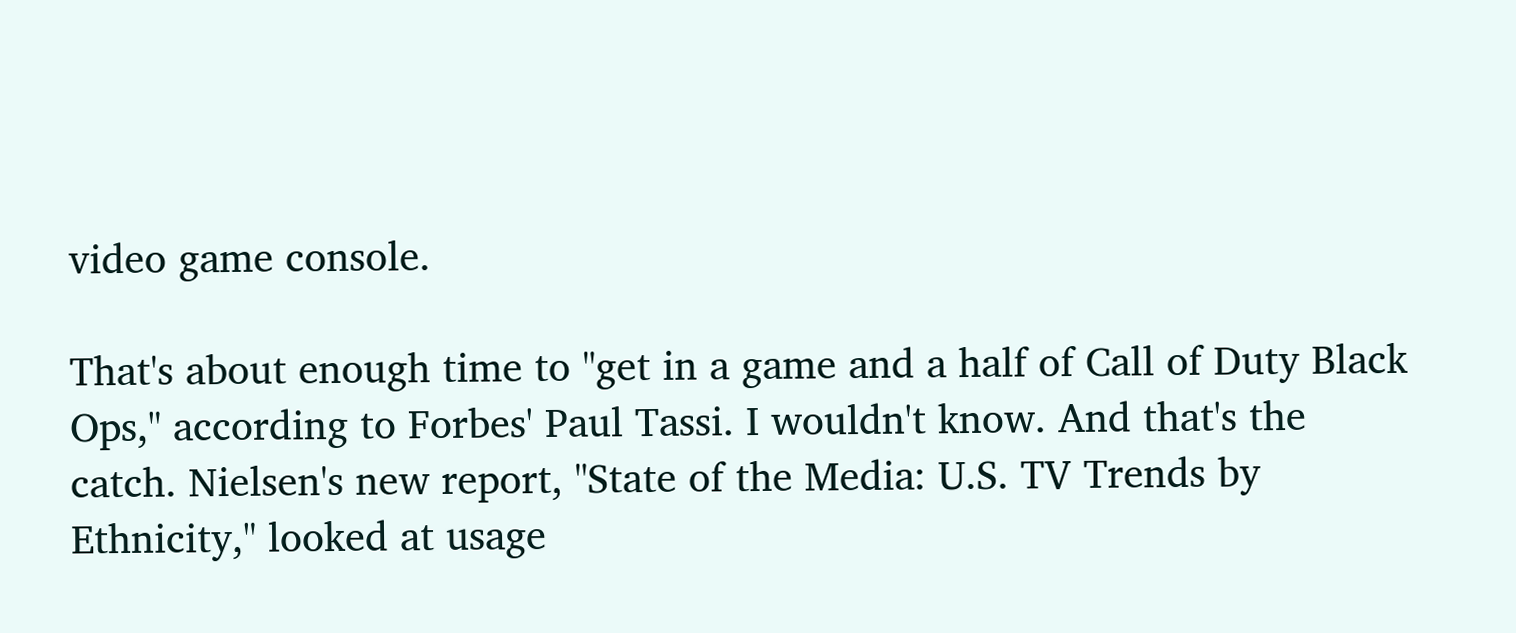video game console.

That's about enough time to "get in a game and a half of Call of Duty Black Ops," according to Forbes' Paul Tassi. I wouldn't know. And that's the catch. Nielsen's new report, "State of the Media: U.S. TV Trends by Ethnicity," looked at usage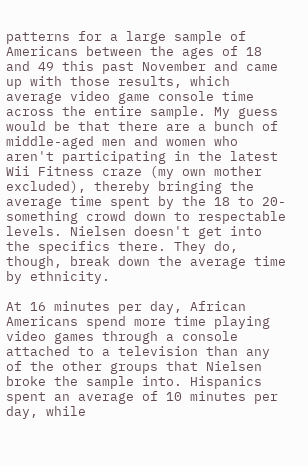patterns for a large sample of Americans between the ages of 18 and 49 this past November and came up with those results, which average video game console time across the entire sample. My guess would be that there are a bunch of middle-aged men and women who aren't participating in the latest Wii Fitness craze (my own mother excluded), thereby bringing the average time spent by the 18 to 20-something crowd down to respectable levels. Nielsen doesn't get into the specifics there. They do, though, break down the average time by ethnicity.

At 16 minutes per day, African Americans spend more time playing video games through a console attached to a television than any of the other groups that Nielsen broke the sample into. Hispanics spent an average of 10 minutes per day, while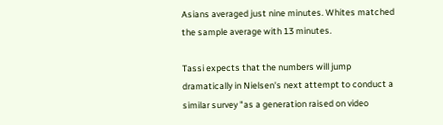Asians averaged just nine minutes. Whites matched the sample average with 13 minutes.

Tassi expects that the numbers will jump dramatically in Nielsen's next attempt to conduct a similar survey "as a generation raised on video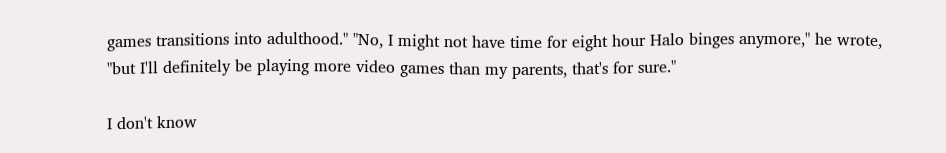games transitions into adulthood." "No, I might not have time for eight hour Halo binges anymore," he wrote, "but I'll definitely be playing more video games than my parents, that's for sure."

I don't know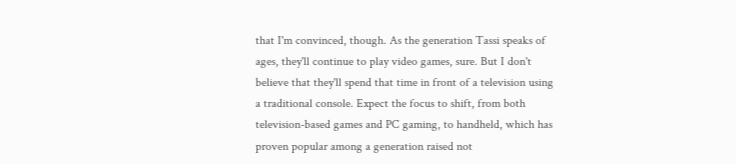that I'm convinced, though. As the generation Tassi speaks of ages, they'll continue to play video games, sure. But I don't believe that they'll spend that time in front of a television using a traditional console. Expect the focus to shift, from both television-based games and PC gaming, to handheld, which has proven popular among a generation raised not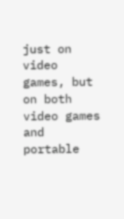just on video games, but on both video games and portable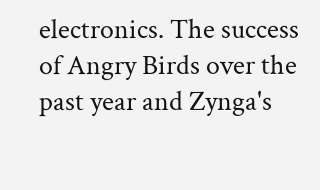electronics. The success of Angry Birds over the past year and Zynga's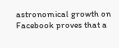astronomical growth on Facebook proves that a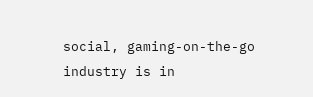social, gaming-on-the-go industry is in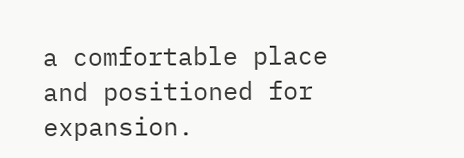a comfortable place and positioned for expansion.